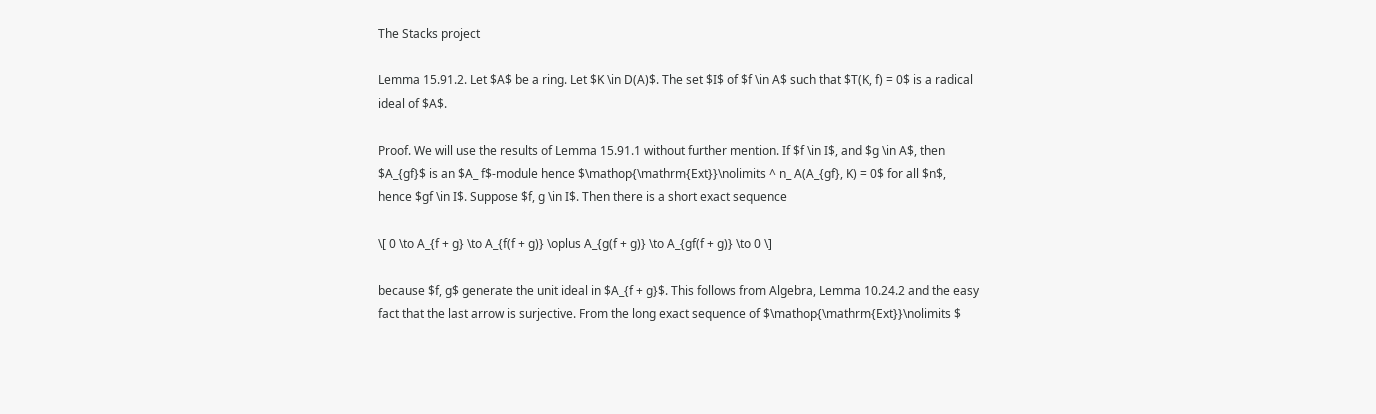The Stacks project

Lemma 15.91.2. Let $A$ be a ring. Let $K \in D(A)$. The set $I$ of $f \in A$ such that $T(K, f) = 0$ is a radical ideal of $A$.

Proof. We will use the results of Lemma 15.91.1 without further mention. If $f \in I$, and $g \in A$, then $A_{gf}$ is an $A_ f$-module hence $\mathop{\mathrm{Ext}}\nolimits ^ n_ A(A_{gf}, K) = 0$ for all $n$, hence $gf \in I$. Suppose $f, g \in I$. Then there is a short exact sequence

\[ 0 \to A_{f + g} \to A_{f(f + g)} \oplus A_{g(f + g)} \to A_{gf(f + g)} \to 0 \]

because $f, g$ generate the unit ideal in $A_{f + g}$. This follows from Algebra, Lemma 10.24.2 and the easy fact that the last arrow is surjective. From the long exact sequence of $\mathop{\mathrm{Ext}}\nolimits $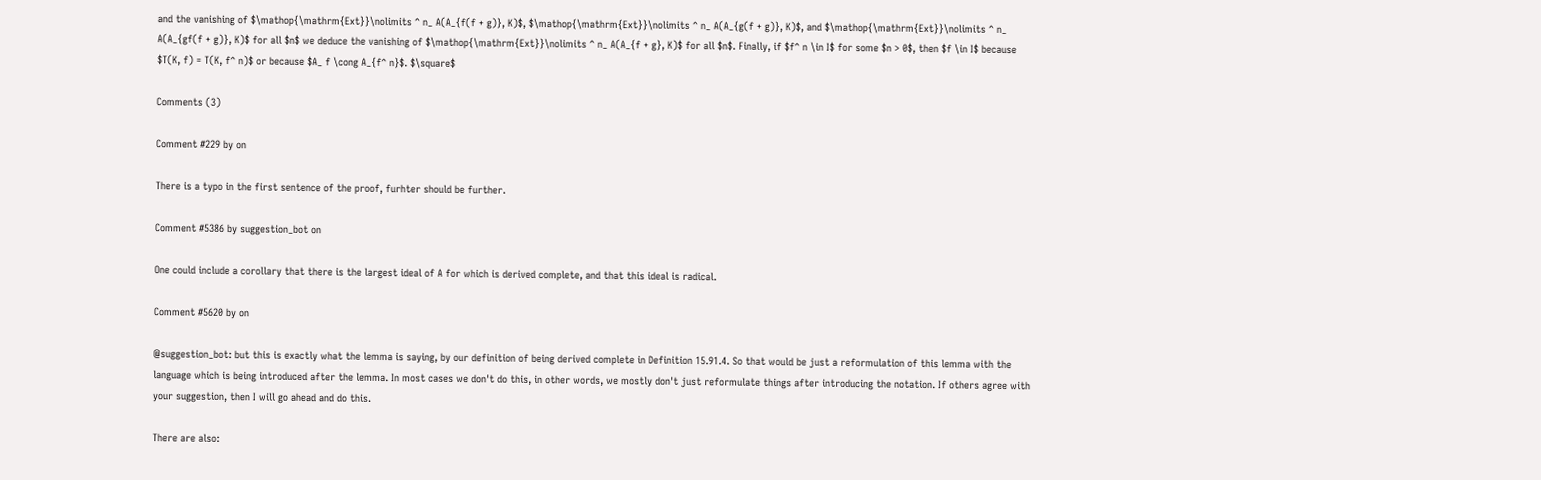and the vanishing of $\mathop{\mathrm{Ext}}\nolimits ^ n_ A(A_{f(f + g)}, K)$, $\mathop{\mathrm{Ext}}\nolimits ^ n_ A(A_{g(f + g)}, K)$, and $\mathop{\mathrm{Ext}}\nolimits ^ n_ A(A_{gf(f + g)}, K)$ for all $n$ we deduce the vanishing of $\mathop{\mathrm{Ext}}\nolimits ^ n_ A(A_{f + g}, K)$ for all $n$. Finally, if $f^ n \in I$ for some $n > 0$, then $f \in I$ because $T(K, f) = T(K, f^ n)$ or because $A_ f \cong A_{f^ n}$. $\square$

Comments (3)

Comment #229 by on

There is a typo in the first sentence of the proof, furhter should be further.

Comment #5386 by suggestion_bot on

One could include a corollary that there is the largest ideal of A for which is derived complete, and that this ideal is radical.

Comment #5620 by on

@suggestion_bot: but this is exactly what the lemma is saying, by our definition of being derived complete in Definition 15.91.4. So that would be just a reformulation of this lemma with the language which is being introduced after the lemma. In most cases we don't do this, in other words, we mostly don't just reformulate things after introducing the notation. If others agree with your suggestion, then I will go ahead and do this.

There are also: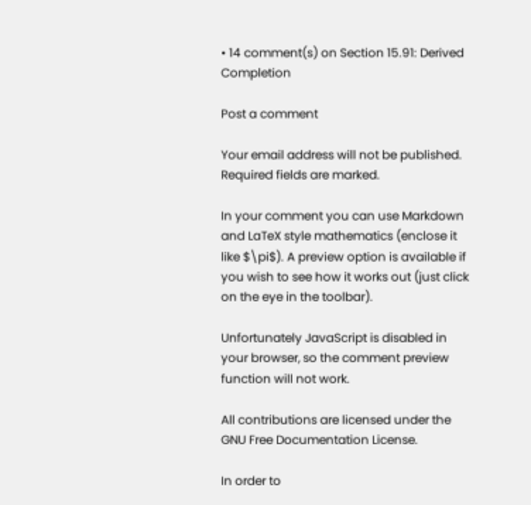• 14 comment(s) on Section 15.91: Derived Completion

Post a comment

Your email address will not be published. Required fields are marked.

In your comment you can use Markdown and LaTeX style mathematics (enclose it like $\pi$). A preview option is available if you wish to see how it works out (just click on the eye in the toolbar).

Unfortunately JavaScript is disabled in your browser, so the comment preview function will not work.

All contributions are licensed under the GNU Free Documentation License.

In order to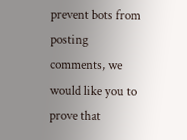prevent bots from posting comments, we would like you to prove that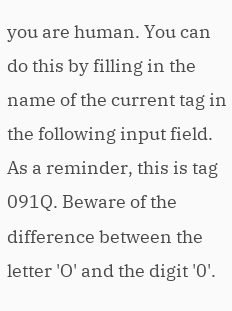you are human. You can do this by filling in the name of the current tag in the following input field. As a reminder, this is tag 091Q. Beware of the difference between the letter 'O' and the digit '0'.